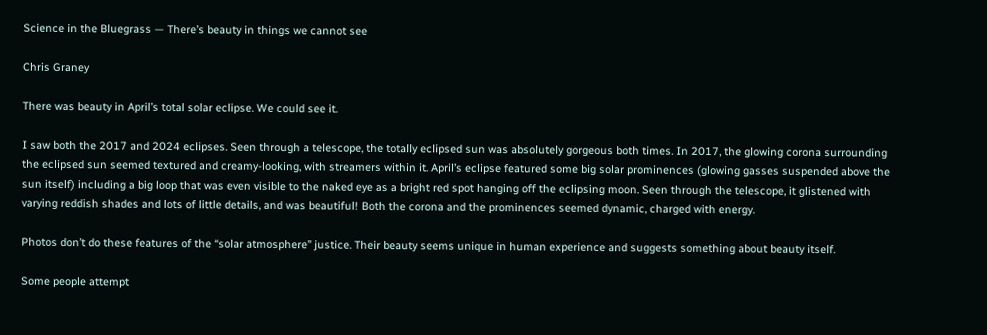Science in the Bluegrass — There’s beauty in things we cannot see

Chris Graney

There was beauty in April’s total solar eclipse. We could see it.

I saw both the 2017 and 2024 eclipses. Seen through a telescope, the totally eclipsed sun was absolutely gorgeous both times. In 2017, the glowing corona surrounding the eclipsed sun seemed textured and creamy-looking, with streamers within it. April’s eclipse featured some big solar prominences (glowing gasses suspended above the sun itself) including a big loop that was even visible to the naked eye as a bright red spot hanging off the eclipsing moon. Seen through the telescope, it glistened with varying reddish shades and lots of little details, and was beautiful! Both the corona and the prominences seemed dynamic, charged with energy.

Photos don’t do these features of the “solar atmosphere” justice. Their beauty seems unique in human experience and suggests something about beauty itself.

Some people attempt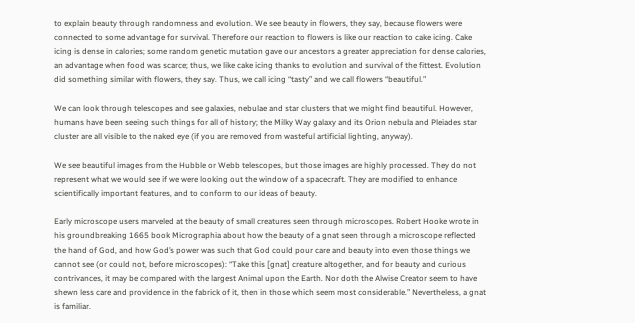to explain beauty through randomness and evolution. We see beauty in flowers, they say, because flowers were connected to some advantage for survival. Therefore our reaction to flowers is like our reaction to cake icing. Cake icing is dense in calories; some random genetic mutation gave our ancestors a greater appreciation for dense calories, an advantage when food was scarce; thus, we like cake icing thanks to evolution and survival of the fittest. Evolution did something similar with flowers, they say. Thus, we call icing “tasty” and we call flowers “beautiful.”

We can look through telescopes and see galaxies, nebulae and star clusters that we might find beautiful. However, humans have been seeing such things for all of history; the Milky Way galaxy and its Orion nebula and Pleiades star cluster are all visible to the naked eye (if you are removed from wasteful artificial lighting, anyway).

We see beautiful images from the Hubble or Webb telescopes, but those images are highly processed. They do not represent what we would see if we were looking out the window of a spacecraft. They are modified to enhance scientifically important features, and to conform to our ideas of beauty.

Early microscope users marveled at the beauty of small creatures seen through microscopes. Robert Hooke wrote in his groundbreaking 1665 book Micrographia about how the beauty of a gnat seen through a microscope reflected the hand of God, and how God’s power was such that God could pour care and beauty into even those things we cannot see (or could not, before microscopes): “Take this [gnat] creature altogether, and for beauty and curious contrivances, it may be compared with the largest Animal upon the Earth. Nor doth the Alwise Creator seem to have shewn less care and providence in the fabrick of it, then in those which seem most considerable.” Nevertheless, a gnat is familiar.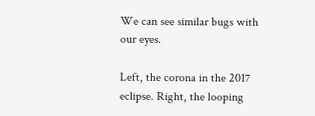We can see similar bugs with our eyes.

Left, the corona in the 2017 eclipse. Right, the looping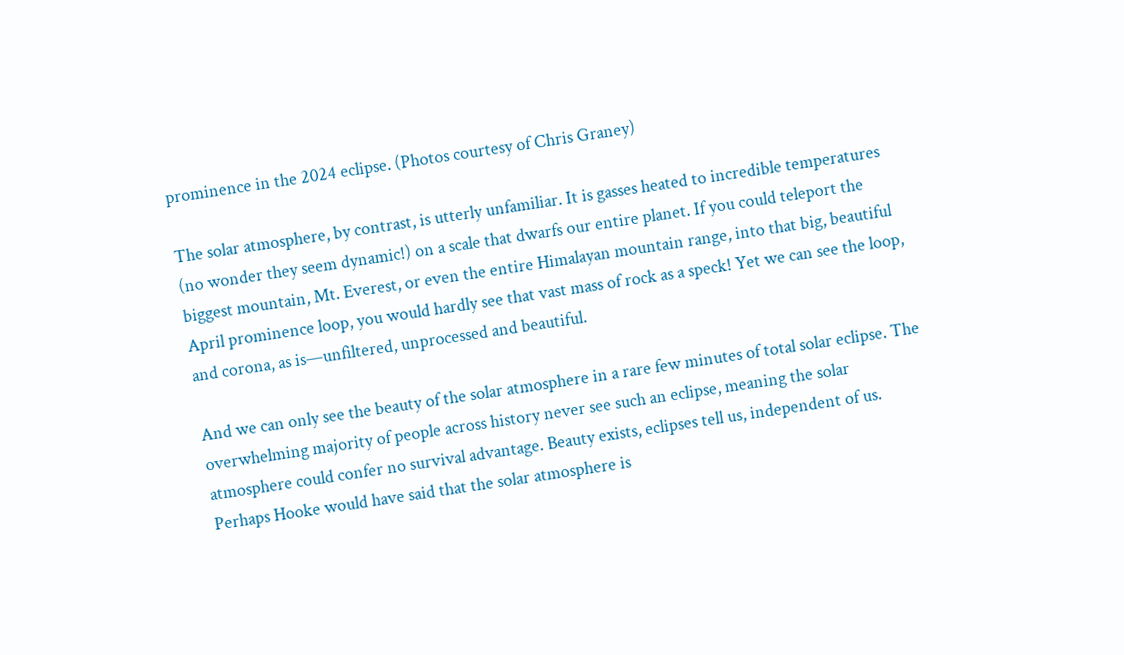prominence in the 2024 eclipse. (Photos courtesy of Chris Graney)

The solar atmosphere, by contrast, is utterly unfamiliar. It is gasses heated to incredible temperatures (no wonder they seem dynamic!) on a scale that dwarfs our entire planet. If you could teleport the biggest mountain, Mt. Everest, or even the entire Himalayan mountain range, into that big, beautiful April prominence loop, you would hardly see that vast mass of rock as a speck! Yet we can see the loop, and corona, as is—unfiltered, unprocessed and beautiful.

And we can only see the beauty of the solar atmosphere in a rare few minutes of total solar eclipse. The overwhelming majority of people across history never see such an eclipse, meaning the solar atmosphere could confer no survival advantage. Beauty exists, eclipses tell us, independent of us. Perhaps Hooke would have said that the solar atmosphere is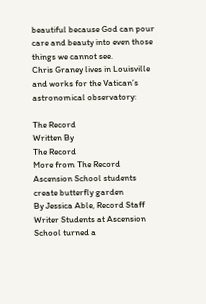beautiful because God can pour care and beauty into even those things we cannot see.
Chris Graney lives in Louisville and works for the Vatican’s astronomical observatory:

The Record
Written By
The Record
More from The Record
Ascension School students create butterfly garden
By Jessica Able, Record Staff Writer Students at Ascension School turned a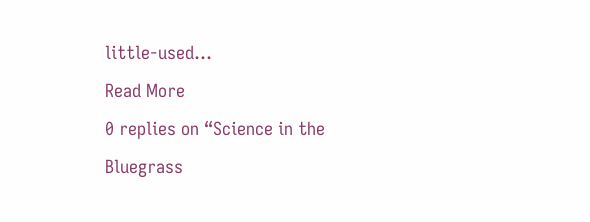little-used...
Read More
0 replies on “Science in the Bluegrass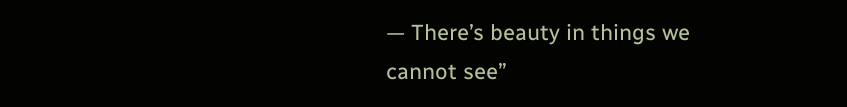— There’s beauty in things we cannot see”